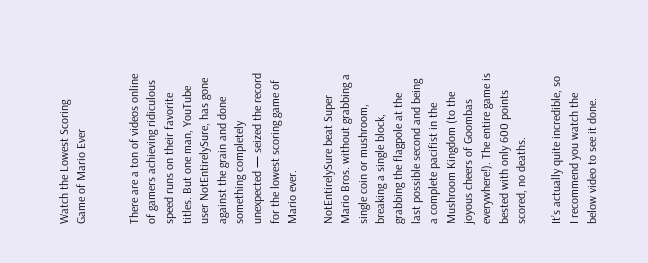Watch the Lowest Scoring Game of Mario Ever


There are a ton of videos online of gamers achieving ridiculous speed runs on their favorite titles. But one man, YouTube user NotEntirelySure, has gone against the grain and done something completely unexpected — seized the record for the lowest scoring game of Mario ever.

NotEntirelySure beat Super Mario Bros. without grabbing a single coin or mushroom, breaking a single block, grabbing the flagpole at the last possible second and being a complete pacifist in the Mushroom Kingdom (to the joyous cheers of Goombas everywhere!). The entire game is bested with only 600 points scored, no deaths.

It’s actually quite incredible, so I recommend you watch the below video to see it done.